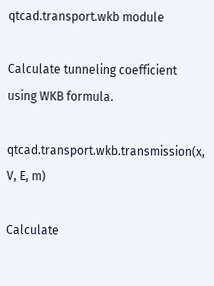qtcad.transport.wkb module

Calculate tunneling coefficient using WKB formula.

qtcad.transport.wkb.transmission(x, V, E, m)

Calculate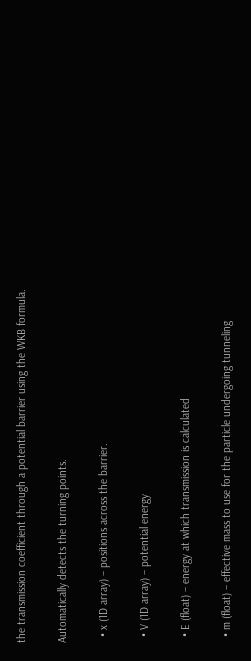the transmission coefficient through a potential barrier using the WKB formula.

Automatically detects the turning points.

  • x (1D array) – positions across the barrier.

  • V (1D array) – potential energy

  • E (float) – energy at which transmission is calculated

  • m (float) – effective mass to use for the particle undergoing tunneling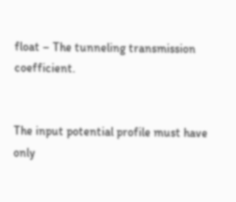float – The tunneling transmission coefficient.


The input potential profile must have only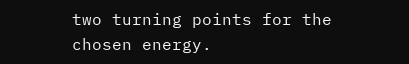two turning points for the chosen energy.